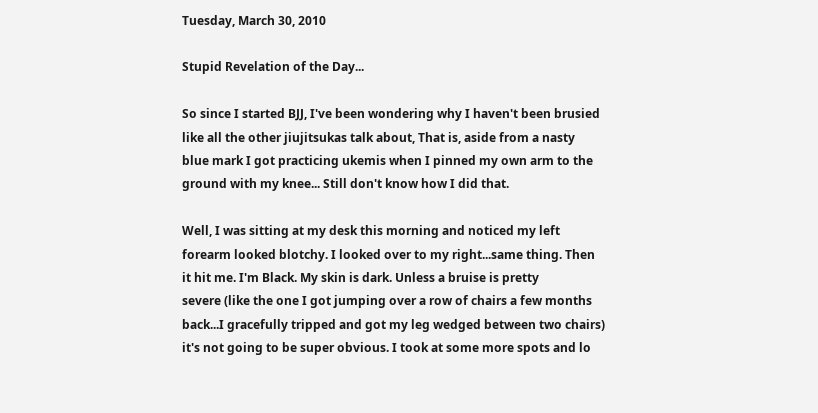Tuesday, March 30, 2010

Stupid Revelation of the Day...

So since I started BJJ, I've been wondering why I haven't been brusied
like all the other jiujitsukas talk about, That is, aside from a nasty
blue mark I got practicing ukemis when I pinned my own arm to the
ground with my knee... Still don't know how I did that.

Well, I was sitting at my desk this morning and noticed my left
forearm looked blotchy. I looked over to my right...same thing. Then
it hit me. I'm Black. My skin is dark. Unless a bruise is pretty
severe (like the one I got jumping over a row of chairs a few months
back...I gracefully tripped and got my leg wedged between two chairs)
it's not going to be super obvious. I took at some more spots and lo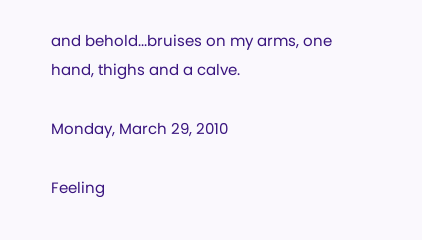and behold...bruises on my arms, one hand, thighs and a calve.

Monday, March 29, 2010

Feeling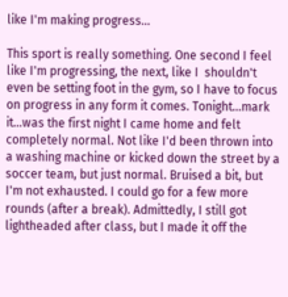like I'm making progress...

This sport is really something. One second I feel like I'm progressing, the next, like I  shouldn't even be setting foot in the gym, so I have to focus on progress in any form it comes. Tonight...mark it...was the first night I came home and felt completely normal. Not like I'd been thrown into a washing machine or kicked down the street by a soccer team, but just normal. Bruised a bit, but I'm not exhausted. I could go for a few more rounds (after a break). Admittedly, I still got lightheaded after class, but I made it off the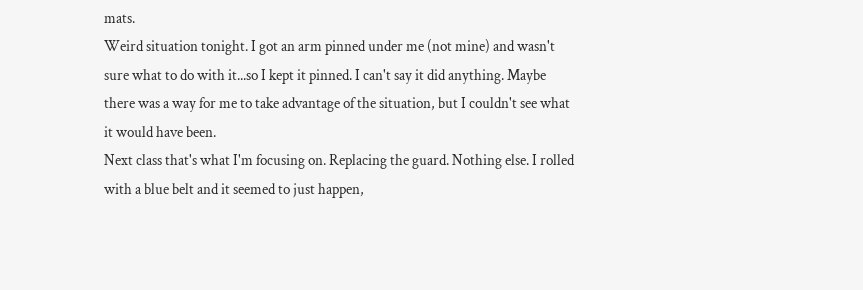mats.
Weird situation tonight. I got an arm pinned under me (not mine) and wasn't sure what to do with it...so I kept it pinned. I can't say it did anything. Maybe there was a way for me to take advantage of the situation, but I couldn't see what it would have been.
Next class that's what I'm focusing on. Replacing the guard. Nothing else. I rolled with a blue belt and it seemed to just happen,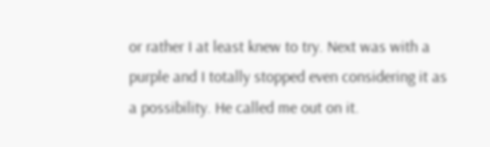or rather I at least knew to try. Next was with a purple and I totally stopped even considering it as a possibility. He called me out on it.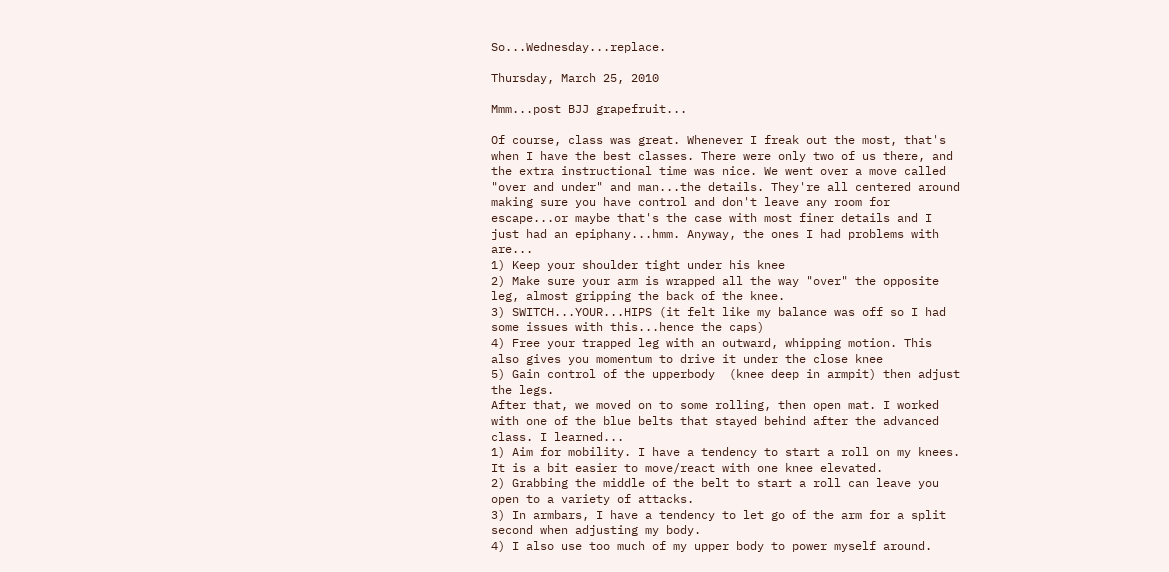So...Wednesday...replace.

Thursday, March 25, 2010

Mmm...post BJJ grapefruit...

Of course, class was great. Whenever I freak out the most, that's when I have the best classes. There were only two of us there, and the extra instructional time was nice. We went over a move called "over and under" and man...the details. They're all centered around making sure you have control and don't leave any room for escape...or maybe that's the case with most finer details and I just had an epiphany...hmm. Anyway, the ones I had problems with are...
1) Keep your shoulder tight under his knee
2) Make sure your arm is wrapped all the way "over" the opposite leg, almost gripping the back of the knee.
3) SWITCH...YOUR...HIPS (it felt like my balance was off so I had some issues with this...hence the caps)
4) Free your trapped leg with an outward, whipping motion. This also gives you momentum to drive it under the close knee
5) Gain control of the upperbody  (knee deep in armpit) then adjust the legs.
After that, we moved on to some rolling, then open mat. I worked with one of the blue belts that stayed behind after the advanced class. I learned...
1) Aim for mobility. I have a tendency to start a roll on my knees. It is a bit easier to move/react with one knee elevated.
2) Grabbing the middle of the belt to start a roll can leave you open to a variety of attacks.
3) In armbars, I have a tendency to let go of the arm for a split second when adjusting my body.
4) I also use too much of my upper body to power myself around.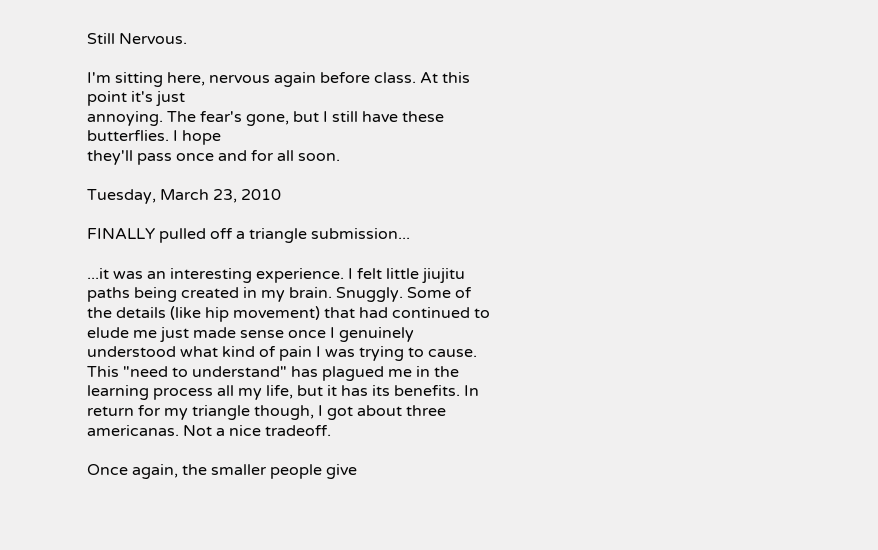Still Nervous.

I'm sitting here, nervous again before class. At this point it's just
annoying. The fear's gone, but I still have these butterflies. I hope
they'll pass once and for all soon.

Tuesday, March 23, 2010

FINALLY pulled off a triangle submission...

...it was an interesting experience. I felt little jiujitu paths being created in my brain. Snuggly. Some of the details (like hip movement) that had continued to elude me just made sense once I genuinely understood what kind of pain I was trying to cause. This "need to understand" has plagued me in the learning process all my life, but it has its benefits. In return for my triangle though, I got about three americanas. Not a nice tradeoff.

Once again, the smaller people give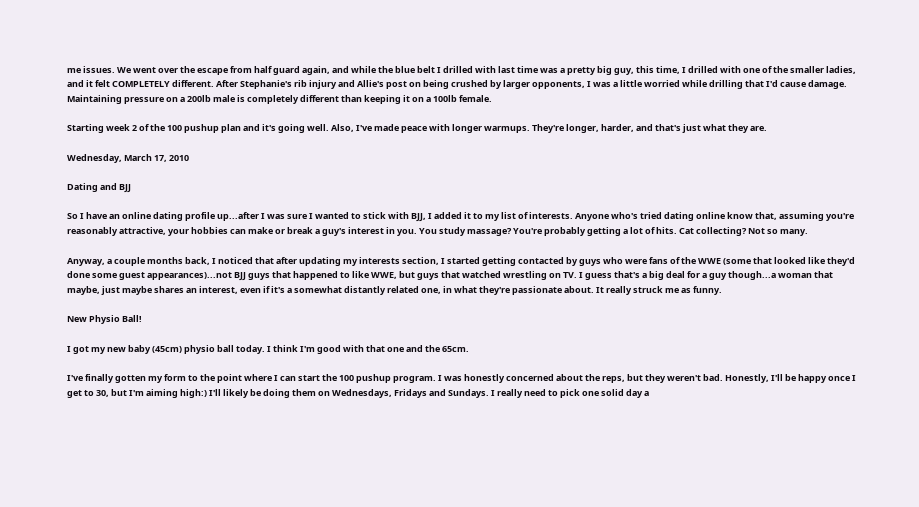me issues. We went over the escape from half guard again, and while the blue belt I drilled with last time was a pretty big guy, this time, I drilled with one of the smaller ladies, and it felt COMPLETELY different. After Stephanie's rib injury and Allie's post on being crushed by larger opponents, I was a little worried while drilling that I'd cause damage. Maintaining pressure on a 200lb male is completely different than keeping it on a 100lb female.

Starting week 2 of the 100 pushup plan and it's going well. Also, I've made peace with longer warmups. They're longer, harder, and that's just what they are.

Wednesday, March 17, 2010

Dating and BJJ

So I have an online dating profile up...after I was sure I wanted to stick with BJJ, I added it to my list of interests. Anyone who's tried dating online know that, assuming you're reasonably attractive, your hobbies can make or break a guy's interest in you. You study massage? You're probably getting a lot of hits. Cat collecting? Not so many.

Anyway, a couple months back, I noticed that after updating my interests section, I started getting contacted by guys who were fans of the WWE (some that looked like they'd done some guest appearances)...not BJJ guys that happened to like WWE, but guys that watched wrestling on TV. I guess that's a big deal for a guy though...a woman that maybe, just maybe shares an interest, even if it's a somewhat distantly related one, in what they're passionate about. It really struck me as funny.

New Physio Ball!

I got my new baby (45cm) physio ball today. I think I'm good with that one and the 65cm.

I've finally gotten my form to the point where I can start the 100 pushup program. I was honestly concerned about the reps, but they weren't bad. Honestly, I'll be happy once I get to 30, but I'm aiming high:) I'll likely be doing them on Wednesdays, Fridays and Sundays. I really need to pick one solid day a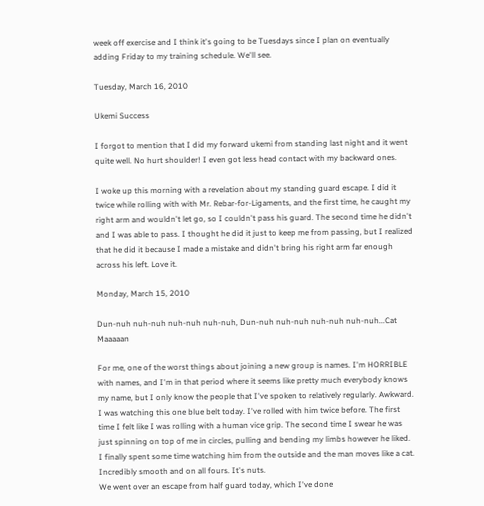week off exercise and I think it's going to be Tuesdays since I plan on eventually adding Friday to my training schedule. We'll see.

Tuesday, March 16, 2010

Ukemi Success

I forgot to mention that I did my forward ukemi from standing last night and it went quite well. No hurt shoulder! I even got less head contact with my backward ones.

I woke up this morning with a revelation about my standing guard escape. I did it twice while rolling with with Mr. Rebar-for-Ligaments, and the first time, he caught my right arm and wouldn't let go, so I couldn't pass his guard. The second time he didn't and I was able to pass. I thought he did it just to keep me from passing, but I realized that he did it because I made a mistake and didn't bring his right arm far enough across his left. Love it.

Monday, March 15, 2010

Dun-nuh nuh-nuh nuh-nuh nuh-nuh, Dun-nuh nuh-nuh nuh-nuh nuh-nuh...Cat Maaaaan

For me, one of the worst things about joining a new group is names. I'm HORRIBLE with names, and I'm in that period where it seems like pretty much everybody knows my name, but I only know the people that I've spoken to relatively regularly. Awkward.
I was watching this one blue belt today. I've rolled with him twice before. The first time I felt like I was rolling with a human vice grip. The second time I swear he was just spinning on top of me in circles, pulling and bending my limbs however he liked. I finally spent some time watching him from the outside and the man moves like a cat. Incredibly smooth and on all fours. It's nuts.
We went over an escape from half guard today, which I've done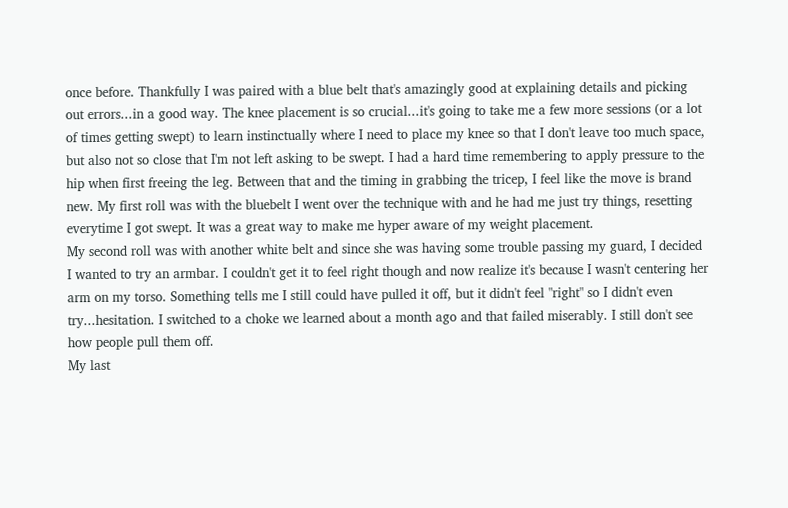once before. Thankfully I was paired with a blue belt that's amazingly good at explaining details and picking out errors...in a good way. The knee placement is so crucial...it's going to take me a few more sessions (or a lot of times getting swept) to learn instinctually where I need to place my knee so that I don't leave too much space, but also not so close that I'm not left asking to be swept. I had a hard time remembering to apply pressure to the hip when first freeing the leg. Between that and the timing in grabbing the tricep, I feel like the move is brand new. My first roll was with the bluebelt I went over the technique with and he had me just try things, resetting everytime I got swept. It was a great way to make me hyper aware of my weight placement.
My second roll was with another white belt and since she was having some trouble passing my guard, I decided I wanted to try an armbar. I couldn't get it to feel right though and now realize it's because I wasn't centering her arm on my torso. Something tells me I still could have pulled it off, but it didn't feel "right" so I didn't even try...hesitation. I switched to a choke we learned about a month ago and that failed miserably. I still don't see how people pull them off.
My last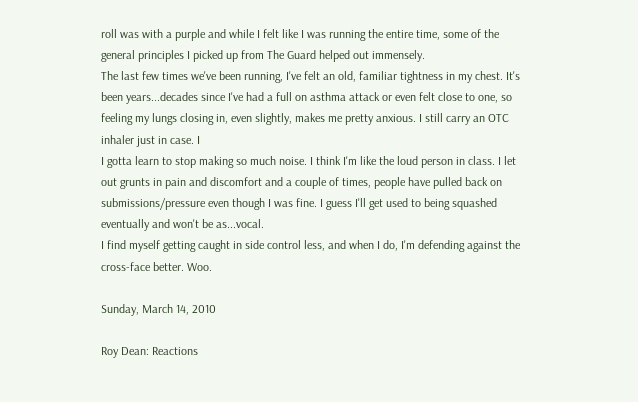roll was with a purple and while I felt like I was running the entire time, some of the general principles I picked up from The Guard helped out immensely.
The last few times we've been running, I've felt an old, familiar tightness in my chest. It's been years...decades since I've had a full on asthma attack or even felt close to one, so feeling my lungs closing in, even slightly, makes me pretty anxious. I still carry an OTC inhaler just in case. I
I gotta learn to stop making so much noise. I think I'm like the loud person in class. I let out grunts in pain and discomfort and a couple of times, people have pulled back on submissions/pressure even though I was fine. I guess I'll get used to being squashed eventually and won't be as...vocal.
I find myself getting caught in side control less, and when I do, I'm defending against the cross-face better. Woo.

Sunday, March 14, 2010

Roy Dean: Reactions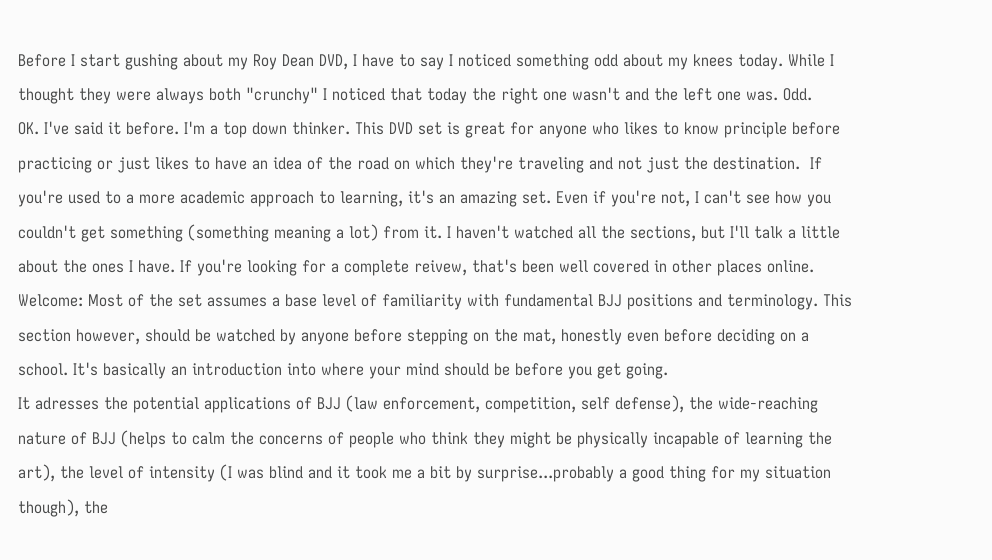Before I start gushing about my Roy Dean DVD, I have to say I noticed something odd about my knees today. While I thought they were always both "crunchy" I noticed that today the right one wasn't and the left one was. Odd.
OK. I've said it before. I'm a top down thinker. This DVD set is great for anyone who likes to know principle before practicing or just likes to have an idea of the road on which they're traveling and not just the destination.  If you're used to a more academic approach to learning, it's an amazing set. Even if you're not, I can't see how you couldn't get something (something meaning a lot) from it. I haven't watched all the sections, but I'll talk a little about the ones I have. If you're looking for a complete reivew, that's been well covered in other places online.
Welcome: Most of the set assumes a base level of familiarity with fundamental BJJ positions and terminology. This section however, should be watched by anyone before stepping on the mat, honestly even before deciding on a school. It's basically an introduction into where your mind should be before you get going.
It adresses the potential applications of BJJ (law enforcement, competition, self defense), the wide-reaching nature of BJJ (helps to calm the concerns of people who think they might be physically incapable of learning the art), the level of intensity (I was blind and it took me a bit by surprise...probably a good thing for my situation though), the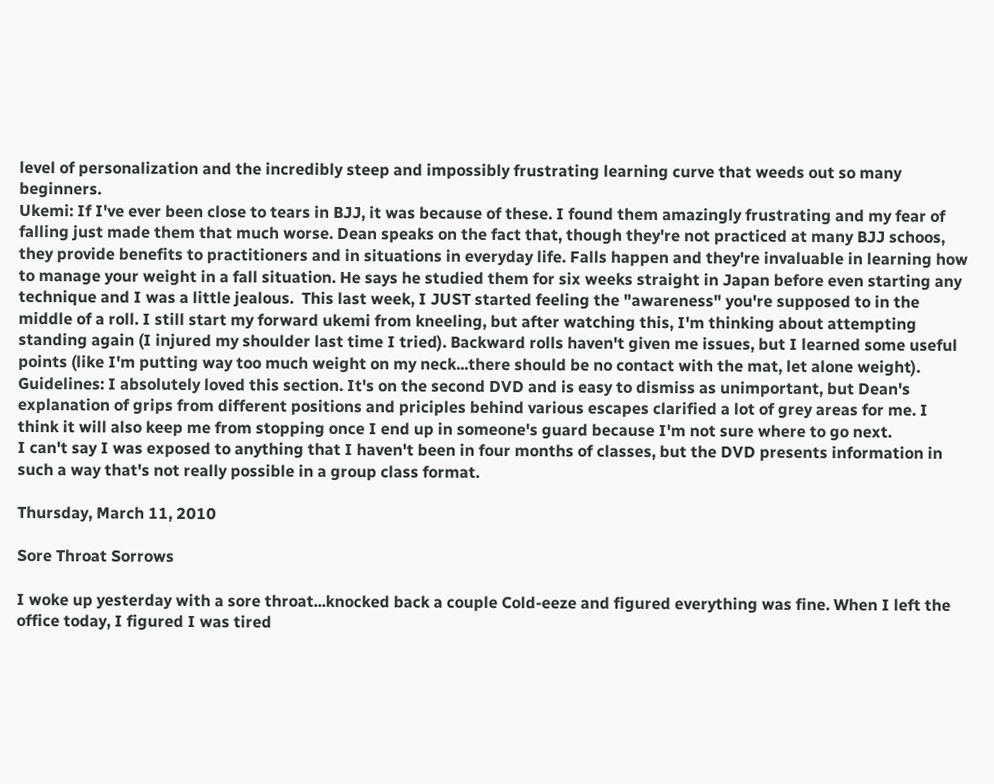level of personalization and the incredibly steep and impossibly frustrating learning curve that weeds out so many beginners.
Ukemi: If I've ever been close to tears in BJJ, it was because of these. I found them amazingly frustrating and my fear of falling just made them that much worse. Dean speaks on the fact that, though they're not practiced at many BJJ schoos, they provide benefits to practitioners and in situations in everyday life. Falls happen and they're invaluable in learning how to manage your weight in a fall situation. He says he studied them for six weeks straight in Japan before even starting any technique and I was a little jealous.  This last week, I JUST started feeling the "awareness" you're supposed to in the middle of a roll. I still start my forward ukemi from kneeling, but after watching this, I'm thinking about attempting standing again (I injured my shoulder last time I tried). Backward rolls haven't given me issues, but I learned some useful points (like I'm putting way too much weight on my neck...there should be no contact with the mat, let alone weight).
Guidelines: I absolutely loved this section. It's on the second DVD and is easy to dismiss as unimportant, but Dean's explanation of grips from different positions and priciples behind various escapes clarified a lot of grey areas for me. I think it will also keep me from stopping once I end up in someone's guard because I'm not sure where to go next.
I can't say I was exposed to anything that I haven't been in four months of classes, but the DVD presents information in such a way that's not really possible in a group class format.

Thursday, March 11, 2010

Sore Throat Sorrows

I woke up yesterday with a sore throat...knocked back a couple Cold-eeze and figured everything was fine. When I left the office today, I figured I was tired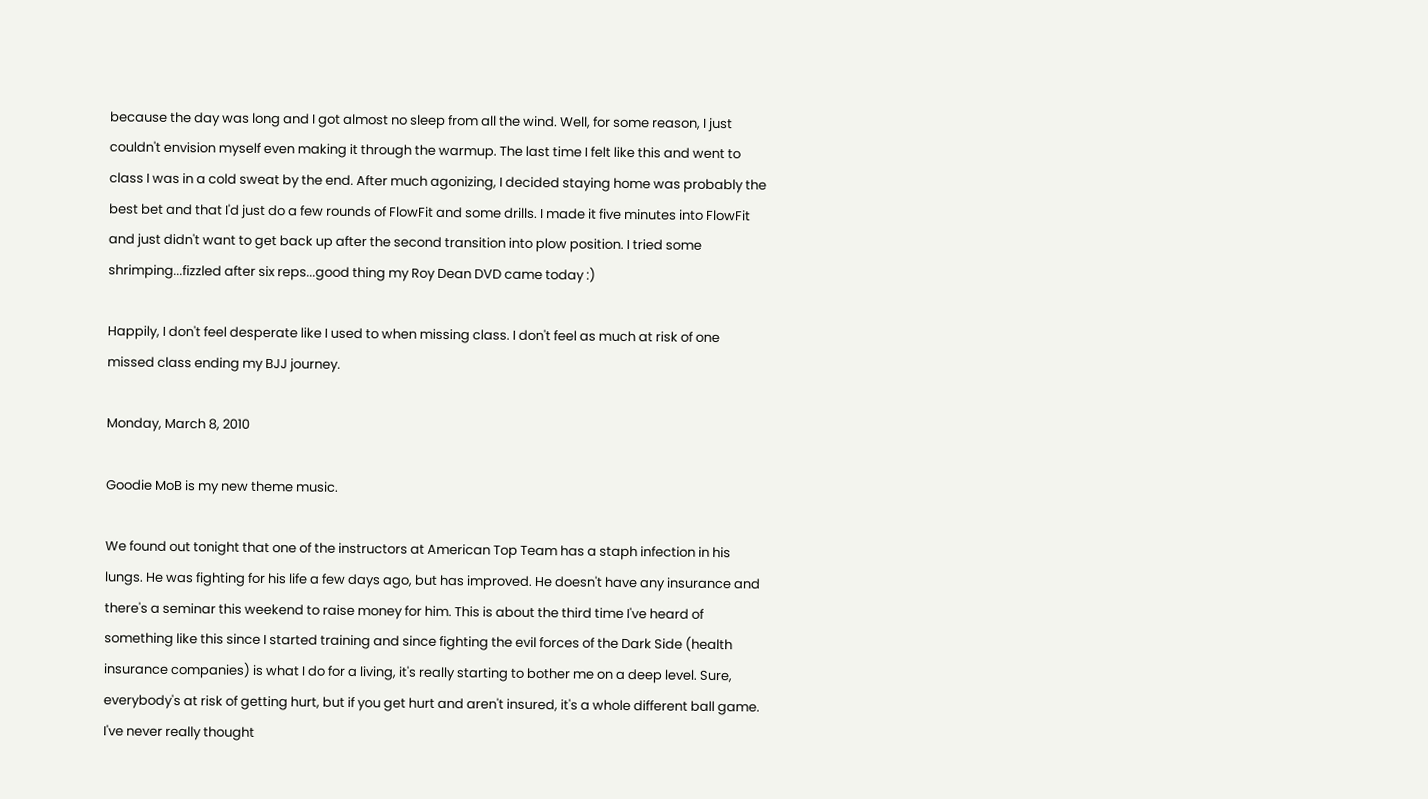because the day was long and I got almost no sleep from all the wind. Well, for some reason, I just couldn't envision myself even making it through the warmup. The last time I felt like this and went to class I was in a cold sweat by the end. After much agonizing, I decided staying home was probably the best bet and that I'd just do a few rounds of FlowFit and some drills. I made it five minutes into FlowFit and just didn't want to get back up after the second transition into plow position. I tried some shrimping...fizzled after six reps...good thing my Roy Dean DVD came today :)

Happily, I don't feel desperate like I used to when missing class. I don't feel as much at risk of one missed class ending my BJJ journey.

Monday, March 8, 2010

Goodie MoB is my new theme music.

We found out tonight that one of the instructors at American Top Team has a staph infection in his lungs. He was fighting for his life a few days ago, but has improved. He doesn't have any insurance and there's a seminar this weekend to raise money for him. This is about the third time I've heard of something like this since I started training and since fighting the evil forces of the Dark Side (health insurance companies) is what I do for a living, it's really starting to bother me on a deep level. Sure, everybody's at risk of getting hurt, but if you get hurt and aren't insured, it's a whole different ball game. I've never really thought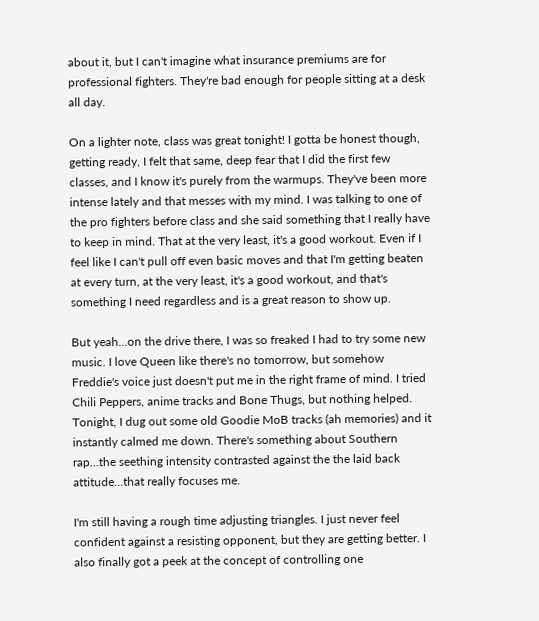about it, but I can't imagine what insurance premiums are for professional fighters. They're bad enough for people sitting at a desk all day.

On a lighter note, class was great tonight! I gotta be honest though, getting ready, I felt that same, deep fear that I did the first few classes, and I know it's purely from the warmups. They've been more intense lately and that messes with my mind. I was talking to one of the pro fighters before class and she said something that I really have to keep in mind. That at the very least, it's a good workout. Even if I feel like I can't pull off even basic moves and that I'm getting beaten at every turn, at the very least, it's a good workout, and that's something I need regardless and is a great reason to show up.

But yeah...on the drive there, I was so freaked I had to try some new music. I love Queen like there's no tomorrow, but somehow Freddie's voice just doesn't put me in the right frame of mind. I tried Chili Peppers, anime tracks and Bone Thugs, but nothing helped. Tonight, I dug out some old Goodie MoB tracks (ah memories) and it instantly calmed me down. There's something about Southern rap...the seething intensity contrasted against the the laid back attitude...that really focuses me.

I'm still having a rough time adjusting triangles. I just never feel confident against a resisting opponent, but they are getting better. I also finally got a peek at the concept of controlling one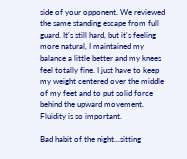side of your opponent. We reviewed the same standing escape from full guard. It's still hard, but it's feeling more natural, I maintained my balance a little better and my knees feel totally fine. I just have to keep my weight centered over the middle of my feet and to put solid force behind the upward movement. Fluidity is so important.

Bad habit of the night...sitting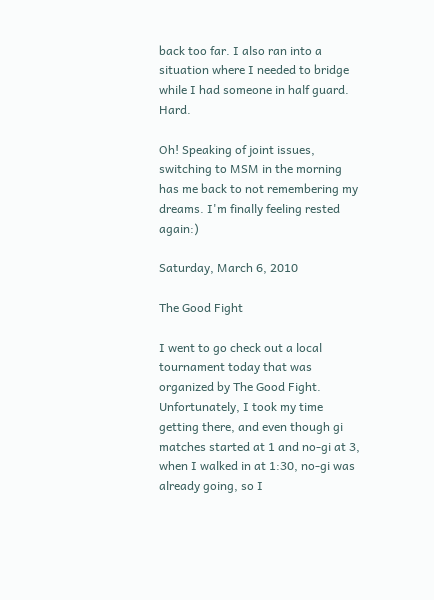back too far. I also ran into a situation where I needed to bridge while I had someone in half guard. Hard.

Oh! Speaking of joint issues, switching to MSM in the morning has me back to not remembering my dreams. I'm finally feeling rested again:)

Saturday, March 6, 2010

The Good Fight

I went to go check out a local tournament today that was organized by The Good Fight. Unfortunately, I took my time getting there, and even though gi matches started at 1 and no-gi at 3, when I walked in at 1:30, no-gi was already going, so I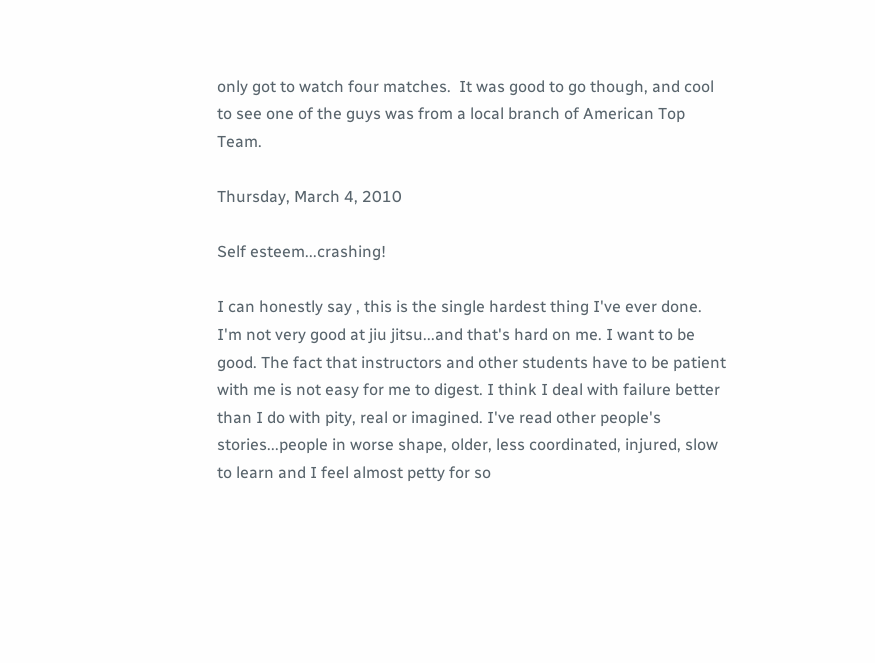only got to watch four matches.  It was good to go though, and cool to see one of the guys was from a local branch of American Top Team.

Thursday, March 4, 2010

Self esteem...crashing!

I can honestly say , this is the single hardest thing I've ever done. I'm not very good at jiu jitsu...and that's hard on me. I want to be good. The fact that instructors and other students have to be patient with me is not easy for me to digest. I think I deal with failure better than I do with pity, real or imagined. I've read other people's stories...people in worse shape, older, less coordinated, injured, slow to learn and I feel almost petty for so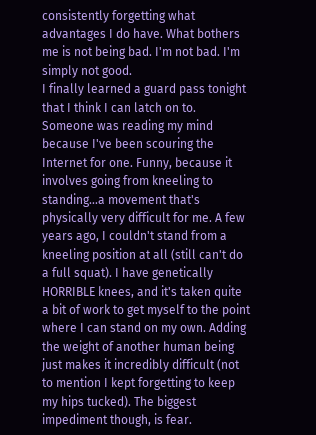consistently forgetting what advantages I do have. What bothers me is not being bad. I'm not bad. I'm simply not good.
I finally learned a guard pass tonight that I think I can latch on to. Someone was reading my mind because I've been scouring the Internet for one. Funny, because it involves going from kneeling to standing...a movement that's physically very difficult for me. A few years ago, I couldn't stand from a kneeling position at all (still can't do a full squat). I have genetically HORRIBLE knees, and it's taken quite a bit of work to get myself to the point where I can stand on my own. Adding the weight of another human being just makes it incredibly difficult (not to mention I kept forgetting to keep my hips tucked). The biggest impediment though, is fear.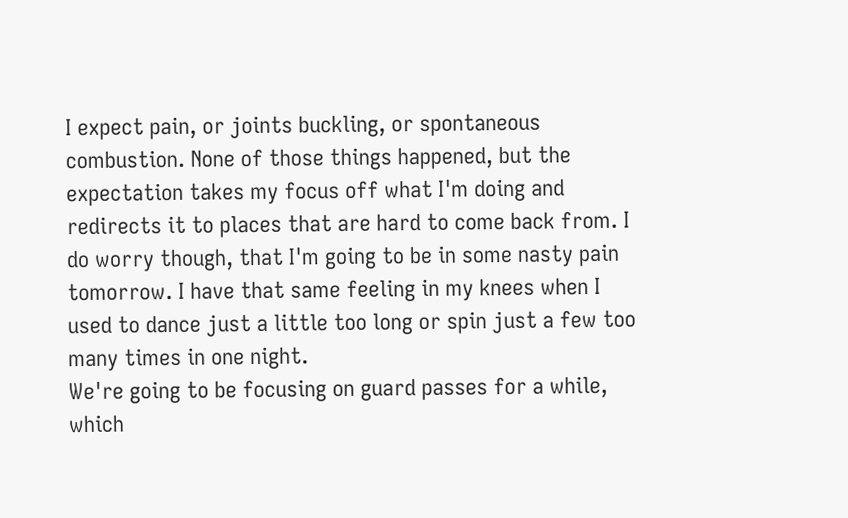I expect pain, or joints buckling, or spontaneous combustion. None of those things happened, but the expectation takes my focus off what I'm doing and redirects it to places that are hard to come back from. I do worry though, that I'm going to be in some nasty pain tomorrow. I have that same feeling in my knees when I used to dance just a little too long or spin just a few too many times in one night.
We're going to be focusing on guard passes for a while, which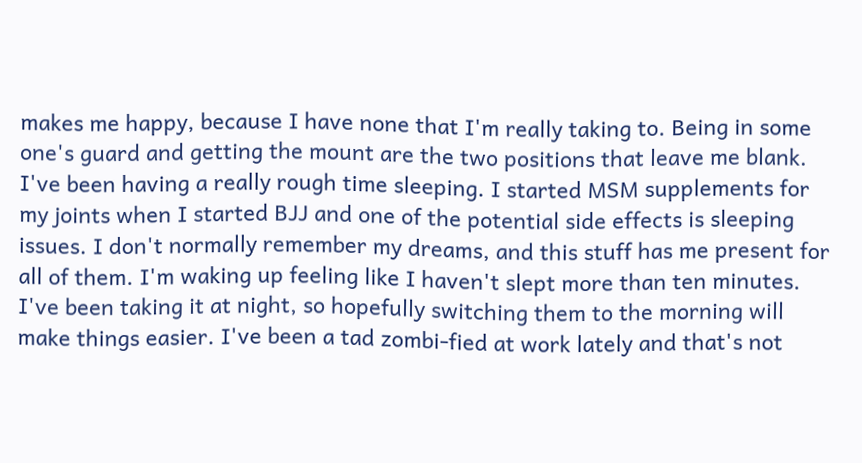makes me happy, because I have none that I'm really taking to. Being in some one's guard and getting the mount are the two positions that leave me blank.
I've been having a really rough time sleeping. I started MSM supplements for my joints when I started BJJ and one of the potential side effects is sleeping issues. I don't normally remember my dreams, and this stuff has me present for all of them. I'm waking up feeling like I haven't slept more than ten minutes. I've been taking it at night, so hopefully switching them to the morning will make things easier. I've been a tad zombi-fied at work lately and that's not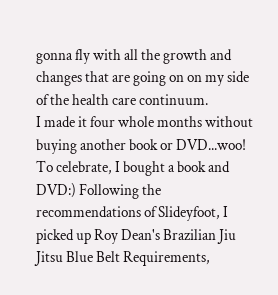gonna fly with all the growth and changes that are going on on my side of the health care continuum.
I made it four whole months without buying another book or DVD...woo! To celebrate, I bought a book and DVD:) Following the recommendations of Slideyfoot, I picked up Roy Dean's Brazilian Jiu Jitsu Blue Belt Requirements,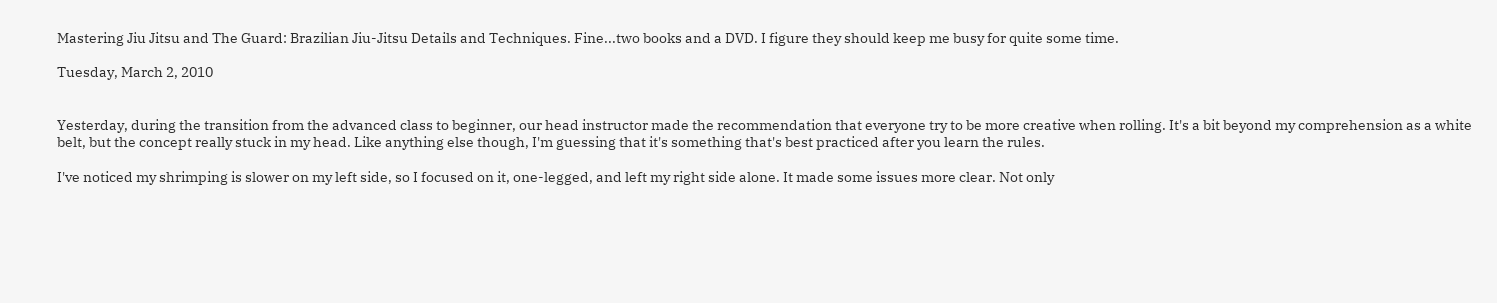Mastering Jiu Jitsu and The Guard: Brazilian Jiu-Jitsu Details and Techniques. Fine...two books and a DVD. I figure they should keep me busy for quite some time.

Tuesday, March 2, 2010


Yesterday, during the transition from the advanced class to beginner, our head instructor made the recommendation that everyone try to be more creative when rolling. It's a bit beyond my comprehension as a white belt, but the concept really stuck in my head. Like anything else though, I'm guessing that it's something that's best practiced after you learn the rules.

I've noticed my shrimping is slower on my left side, so I focused on it, one-legged, and left my right side alone. It made some issues more clear. Not only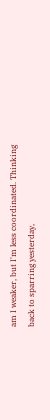am I weaker, but I'm less coordinated. Thinking back to sparring yesterday,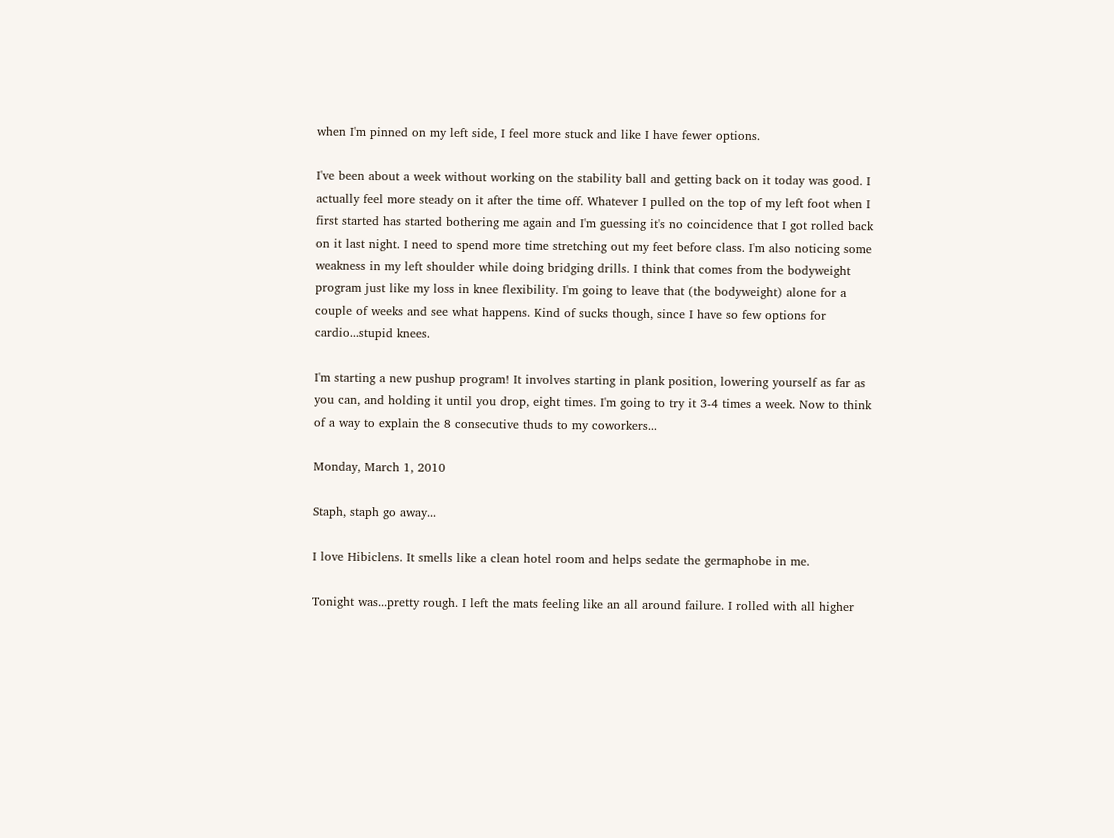when I'm pinned on my left side, I feel more stuck and like I have fewer options.

I've been about a week without working on the stability ball and getting back on it today was good. I actually feel more steady on it after the time off. Whatever I pulled on the top of my left foot when I first started has started bothering me again and I'm guessing it's no coincidence that I got rolled back on it last night. I need to spend more time stretching out my feet before class. I'm also noticing some weakness in my left shoulder while doing bridging drills. I think that comes from the bodyweight program just like my loss in knee flexibility. I'm going to leave that (the bodyweight) alone for a couple of weeks and see what happens. Kind of sucks though, since I have so few options for cardio...stupid knees.

I'm starting a new pushup program! It involves starting in plank position, lowering yourself as far as you can, and holding it until you drop, eight times. I'm going to try it 3-4 times a week. Now to think of a way to explain the 8 consecutive thuds to my coworkers...

Monday, March 1, 2010

Staph, staph go away...

I love Hibiclens. It smells like a clean hotel room and helps sedate the germaphobe in me.

Tonight was...pretty rough. I left the mats feeling like an all around failure. I rolled with all higher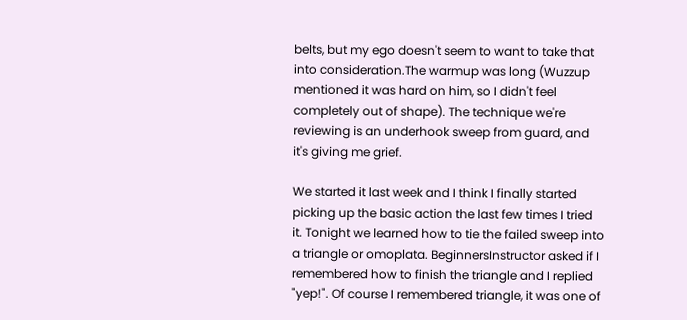belts, but my ego doesn't seem to want to take that into consideration.The warmup was long (Wuzzup mentioned it was hard on him, so I didn't feel completely out of shape). The technique we're reviewing is an underhook sweep from guard, and it's giving me grief.

We started it last week and I think I finally started picking up the basic action the last few times I tried it. Tonight we learned how to tie the failed sweep into a triangle or omoplata. BeginnersInstructor asked if I remembered how to finish the triangle and I replied "yep!". Of course I remembered triangle, it was one of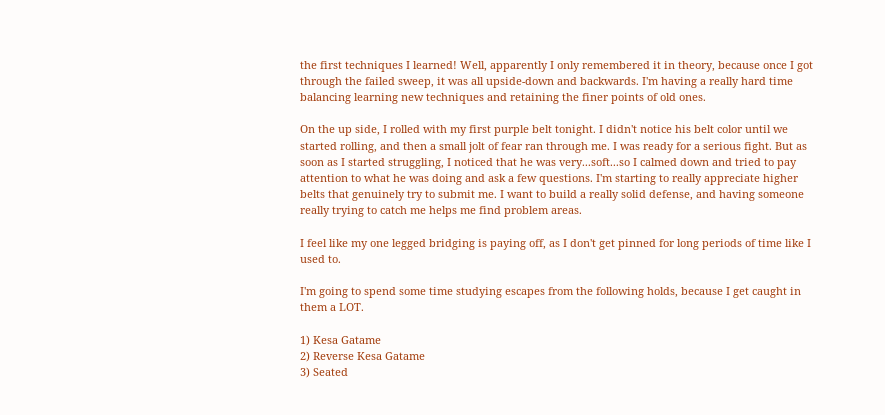the first techniques I learned! Well, apparently I only remembered it in theory, because once I got through the failed sweep, it was all upside-down and backwards. I'm having a really hard time balancing learning new techniques and retaining the finer points of old ones.

On the up side, I rolled with my first purple belt tonight. I didn't notice his belt color until we started rolling, and then a small jolt of fear ran through me. I was ready for a serious fight. But as soon as I started struggling, I noticed that he was very...soft...so I calmed down and tried to pay attention to what he was doing and ask a few questions. I'm starting to really appreciate higher belts that genuinely try to submit me. I want to build a really solid defense, and having someone really trying to catch me helps me find problem areas.

I feel like my one legged bridging is paying off, as I don't get pinned for long periods of time like I used to.

I'm going to spend some time studying escapes from the following holds, because I get caught in them a LOT.

1) Kesa Gatame
2) Reverse Kesa Gatame
3) Seated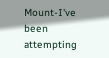Mount-I've been attempting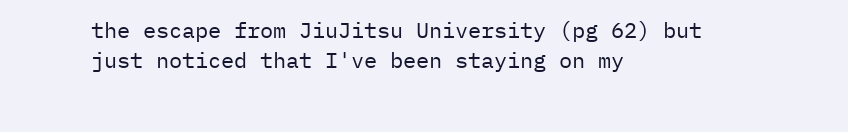the escape from JiuJitsu University (pg 62) but just noticed that I've been staying on my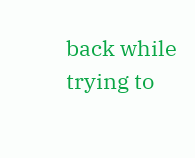back while trying to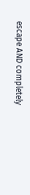escape AND completely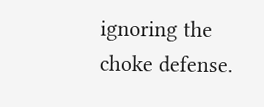ignoring the choke defense.